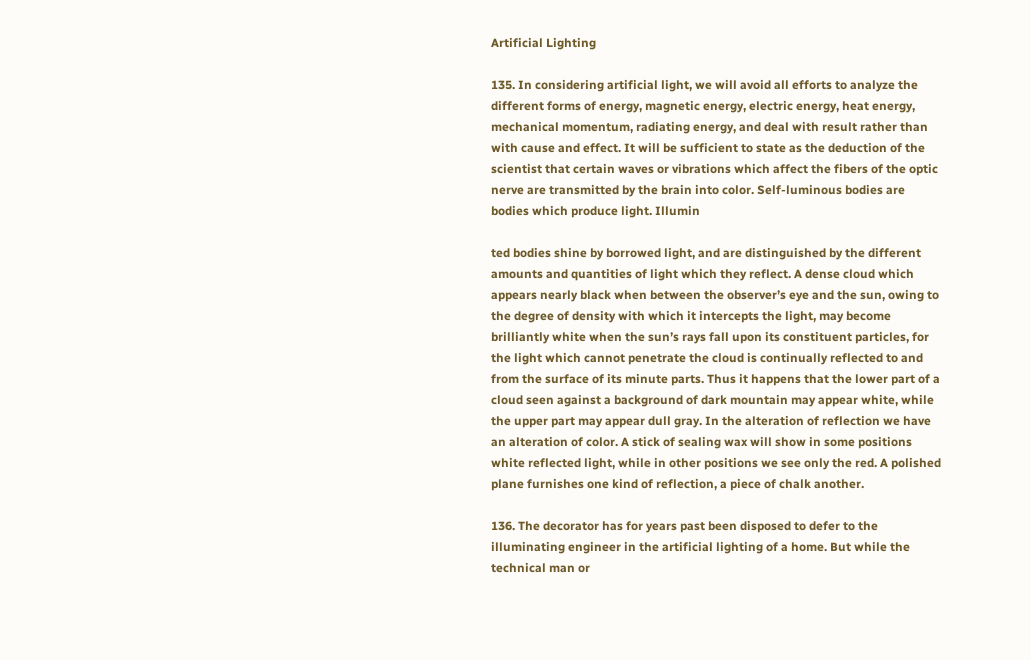Artificial Lighting

135. In considering artificial light, we will avoid all efforts to analyze the different forms of energy, magnetic energy, electric energy, heat energy, mechanical momentum, radiating energy, and deal with result rather than with cause and effect. It will be sufficient to state as the deduction of the scientist that certain waves or vibrations which affect the fibers of the optic nerve are transmitted by the brain into color. Self-luminous bodies are bodies which produce light. Illumin

ted bodies shine by borrowed light, and are distinguished by the different amounts and quantities of light which they reflect. A dense cloud which appears nearly black when between the observer’s eye and the sun, owing to the degree of density with which it intercepts the light, may become brilliantly white when the sun’s rays fall upon its constituent particles, for the light which cannot penetrate the cloud is continually reflected to and from the surface of its minute parts. Thus it happens that the lower part of a cloud seen against a background of dark mountain may appear white, while the upper part may appear dull gray. In the alteration of reflection we have an alteration of color. A stick of sealing wax will show in some positions white reflected light, while in other positions we see only the red. A polished plane furnishes one kind of reflection, a piece of chalk another.

136. The decorator has for years past been disposed to defer to the illuminating engineer in the artificial lighting of a home. But while the technical man or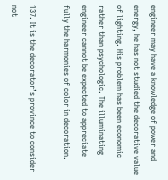engineer may have a knowledge of power and energy, he has not studied the decorative value of lighting. His problem has been economic rather than psychologic. The illuminating engineer cannot be expected to appreciate fully the harmonies of color in decoration.

137. It is the decorator’s province to consider not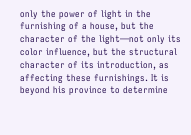only the power of light in the furnishing of a house, but the character of the light—not only its color influence, but the structural character of its introduction, as affecting these furnishings. It is beyond his province to determine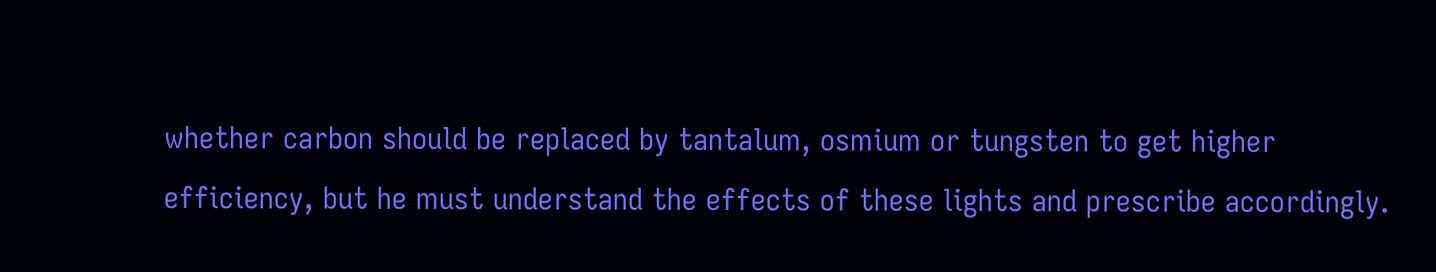whether carbon should be replaced by tantalum, osmium or tungsten to get higher efficiency, but he must understand the effects of these lights and prescribe accordingly.